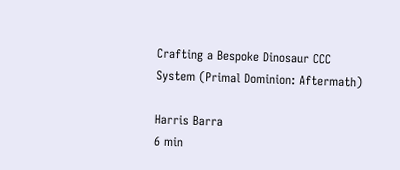Crafting a Bespoke Dinosaur CCC System (Primal Dominion: Aftermath)

Harris Barra
6 min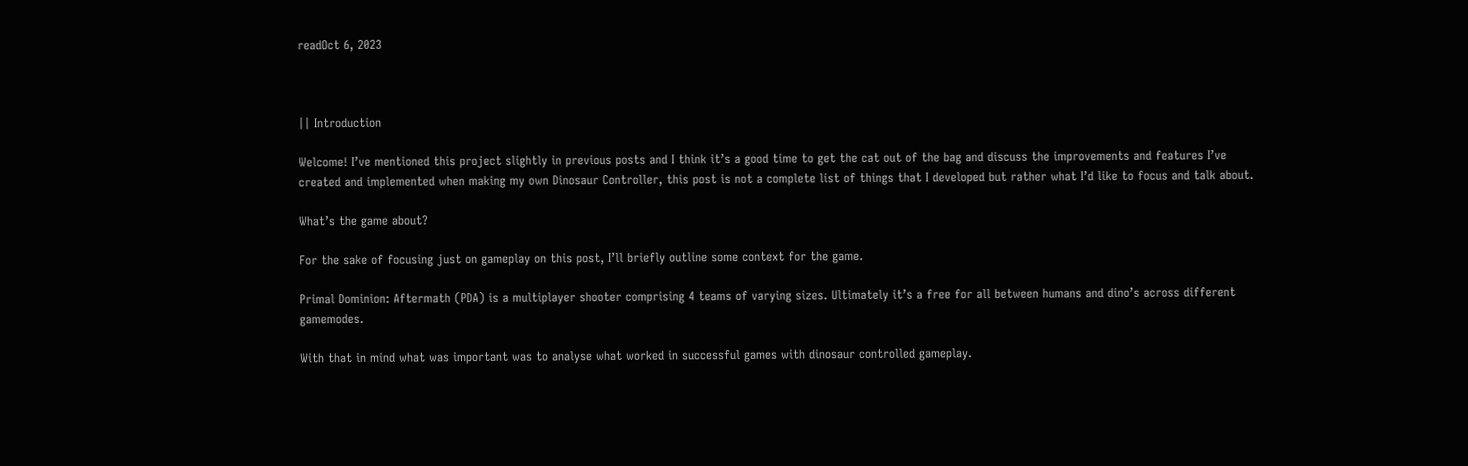readOct 6, 2023



|| Introduction

Welcome! I’ve mentioned this project slightly in previous posts and I think it’s a good time to get the cat out of the bag and discuss the improvements and features I’ve created and implemented when making my own Dinosaur Controller, this post is not a complete list of things that I developed but rather what I’d like to focus and talk about.

What’s the game about?

For the sake of focusing just on gameplay on this post, I’ll briefly outline some context for the game.

Primal Dominion: Aftermath (PDA) is a multiplayer shooter comprising 4 teams of varying sizes. Ultimately it’s a free for all between humans and dino’s across different gamemodes.

With that in mind what was important was to analyse what worked in successful games with dinosaur controlled gameplay.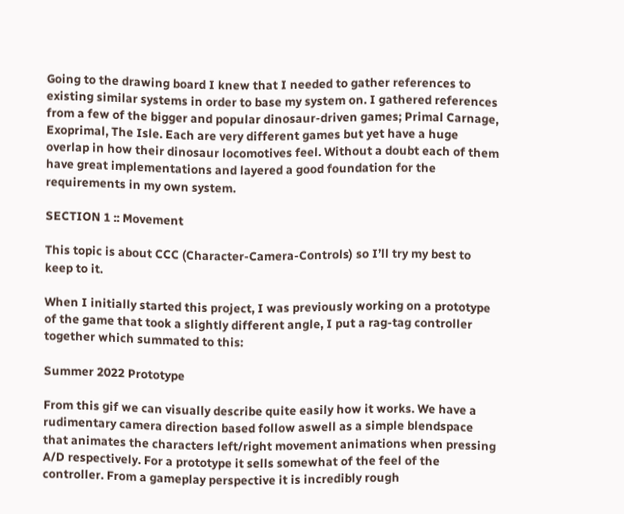Going to the drawing board I knew that I needed to gather references to existing similar systems in order to base my system on. I gathered references from a few of the bigger and popular dinosaur-driven games; Primal Carnage, Exoprimal, The Isle. Each are very different games but yet have a huge overlap in how their dinosaur locomotives feel. Without a doubt each of them have great implementations and layered a good foundation for the requirements in my own system.

SECTION 1 :: Movement

This topic is about CCC (Character-Camera-Controls) so I’ll try my best to keep to it.

When I initially started this project, I was previously working on a prototype of the game that took a slightly different angle, I put a rag-tag controller together which summated to this:

Summer 2022 Prototype

From this gif we can visually describe quite easily how it works. We have a rudimentary camera direction based follow aswell as a simple blendspace that animates the characters left/right movement animations when pressing A/D respectively. For a prototype it sells somewhat of the feel of the controller. From a gameplay perspective it is incredibly rough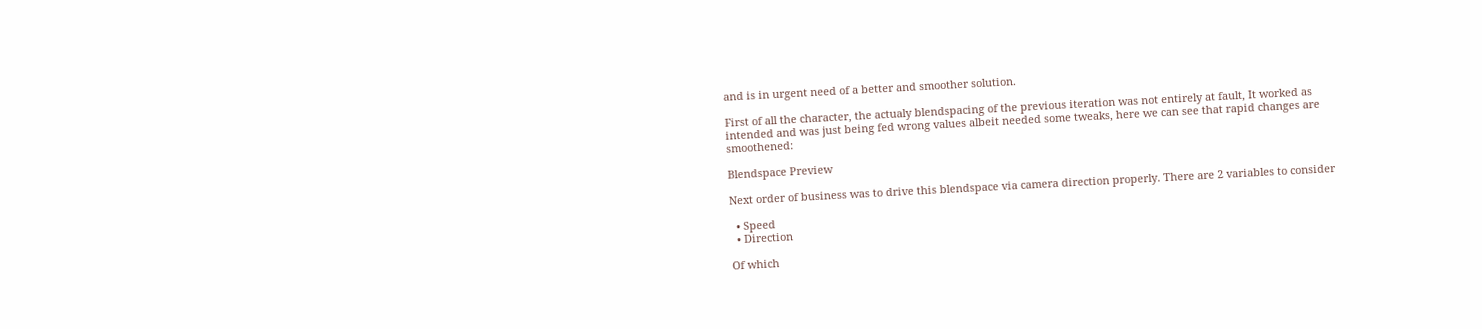and is in urgent need of a better and smoother solution.

First of all the character, the actualy blendspacing of the previous iteration was not entirely at fault, It worked as intended and was just being fed wrong values albeit needed some tweaks, here we can see that rapid changes are smoothened:

Blendspace Preview

Next order of business was to drive this blendspace via camera direction properly. There are 2 variables to consider

  • Speed
  • Direction

Of which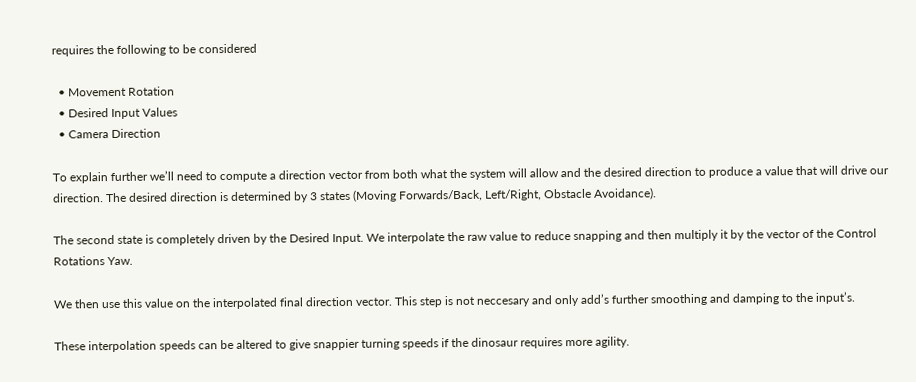requires the following to be considered

  • Movement Rotation
  • Desired Input Values
  • Camera Direction

To explain further we’ll need to compute a direction vector from both what the system will allow and the desired direction to produce a value that will drive our direction. The desired direction is determined by 3 states (Moving Forwards/Back, Left/Right, Obstacle Avoidance).

The second state is completely driven by the Desired Input. We interpolate the raw value to reduce snapping and then multiply it by the vector of the Control Rotations Yaw.

We then use this value on the interpolated final direction vector. This step is not neccesary and only add’s further smoothing and damping to the input’s.

These interpolation speeds can be altered to give snappier turning speeds if the dinosaur requires more agility.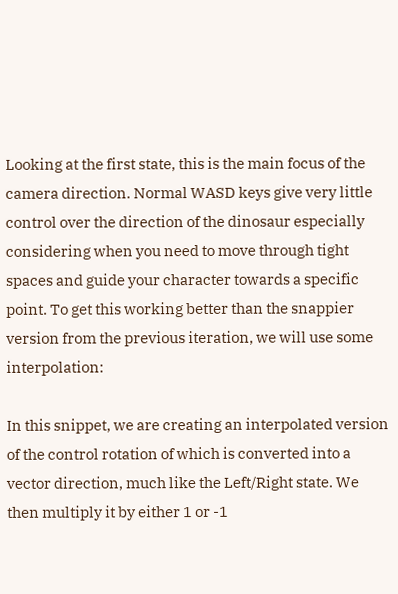Looking at the first state, this is the main focus of the camera direction. Normal WASD keys give very little control over the direction of the dinosaur especially considering when you need to move through tight spaces and guide your character towards a specific point. To get this working better than the snappier version from the previous iteration, we will use some interpolation:

In this snippet, we are creating an interpolated version of the control rotation of which is converted into a vector direction, much like the Left/Right state. We then multiply it by either 1 or -1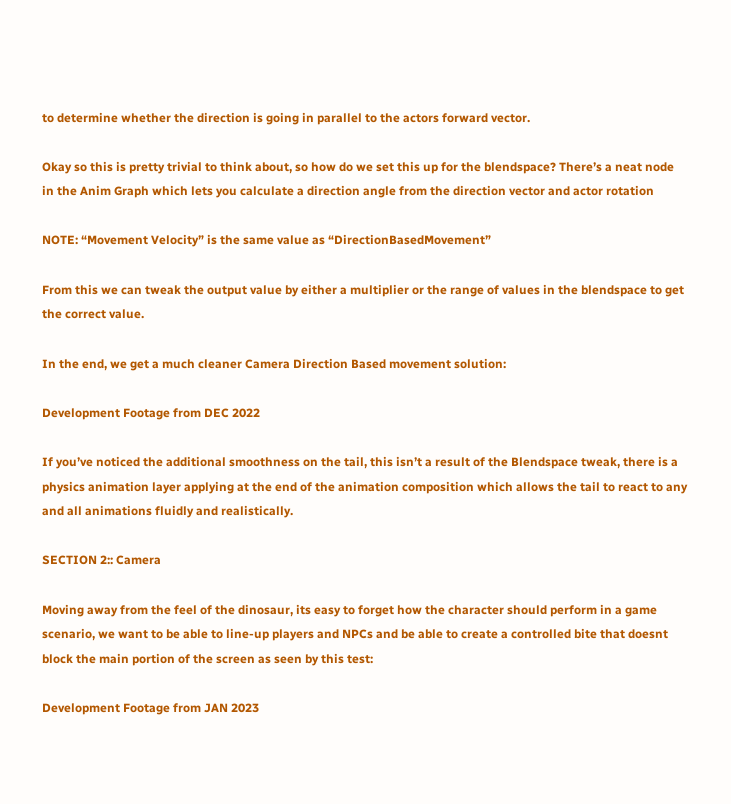to determine whether the direction is going in parallel to the actors forward vector.

Okay so this is pretty trivial to think about, so how do we set this up for the blendspace? There’s a neat node in the Anim Graph which lets you calculate a direction angle from the direction vector and actor rotation

NOTE: “Movement Velocity” is the same value as “DirectionBasedMovement”

From this we can tweak the output value by either a multiplier or the range of values in the blendspace to get the correct value.

In the end, we get a much cleaner Camera Direction Based movement solution:

Development Footage from DEC 2022

If you’ve noticed the additional smoothness on the tail, this isn’t a result of the Blendspace tweak, there is a physics animation layer applying at the end of the animation composition which allows the tail to react to any and all animations fluidly and realistically.

SECTION 2:: Camera

Moving away from the feel of the dinosaur, its easy to forget how the character should perform in a game scenario, we want to be able to line-up players and NPCs and be able to create a controlled bite that doesnt block the main portion of the screen as seen by this test:

Development Footage from JAN 2023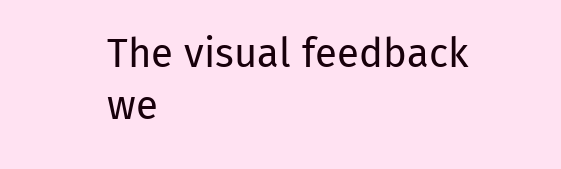The visual feedback we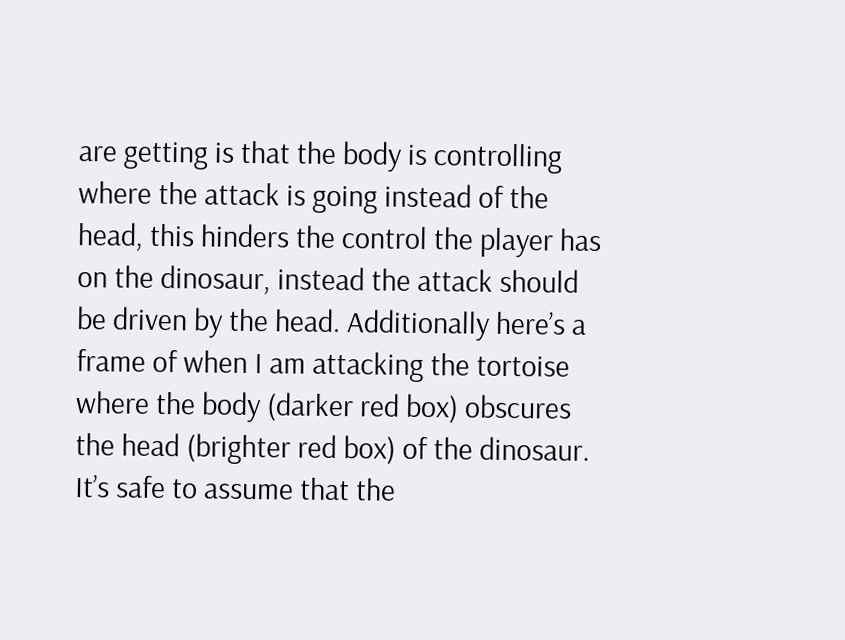are getting is that the body is controlling where the attack is going instead of the head, this hinders the control the player has on the dinosaur, instead the attack should be driven by the head. Additionally here’s a frame of when I am attacking the tortoise where the body (darker red box) obscures the head (brighter red box) of the dinosaur. It’s safe to assume that the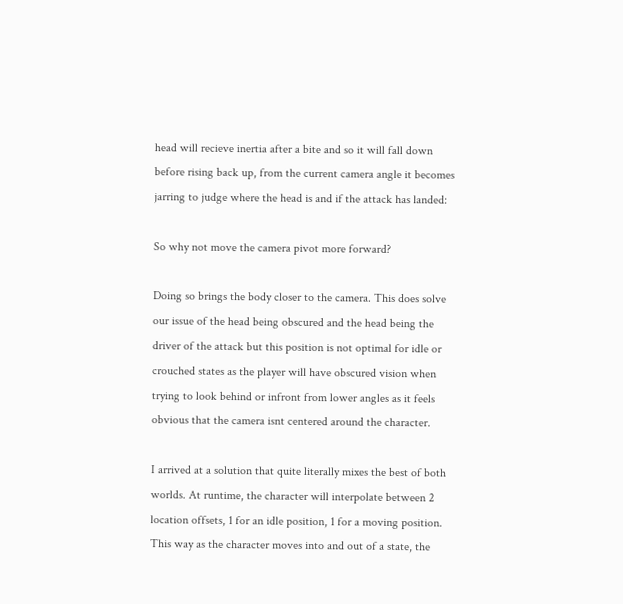head will recieve inertia after a bite and so it will fall down before rising back up, from the current camera angle it becomes jarring to judge where the head is and if the attack has landed:

So why not move the camera pivot more forward?

Doing so brings the body closer to the camera. This does solve our issue of the head being obscured and the head being the driver of the attack but this position is not optimal for idle or crouched states as the player will have obscured vision when trying to look behind or infront from lower angles as it feels obvious that the camera isnt centered around the character.

I arrived at a solution that quite literally mixes the best of both worlds. At runtime, the character will interpolate between 2 location offsets, 1 for an idle position, 1 for a moving position. This way as the character moves into and out of a state, the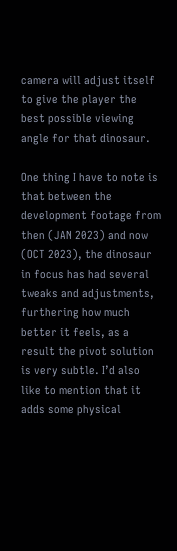camera will adjust itself to give the player the best possible viewing angle for that dinosaur.

One thing I have to note is that between the development footage from then (JAN 2023) and now (OCT 2023), the dinosaur in focus has had several tweaks and adjustments, furthering how much better it feels, as a result the pivot solution is very subtle. I’d also like to mention that it adds some physical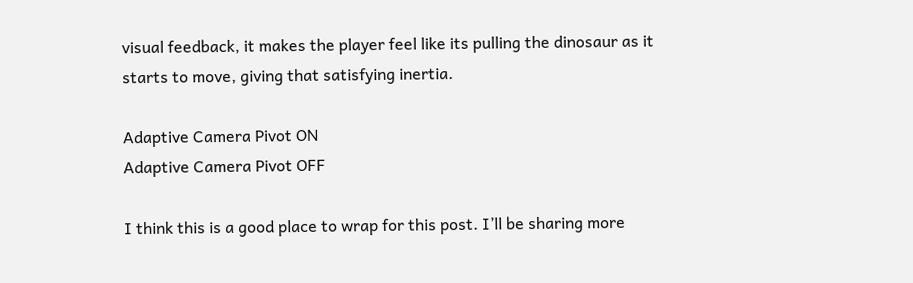visual feedback, it makes the player feel like its pulling the dinosaur as it starts to move, giving that satisfying inertia.

Adaptive Camera Pivot ON
Adaptive Camera Pivot OFF

I think this is a good place to wrap for this post. I’ll be sharing more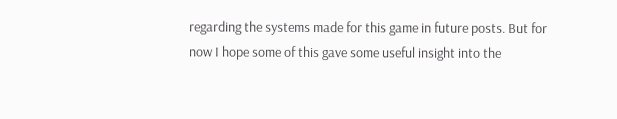regarding the systems made for this game in future posts. But for now I hope some of this gave some useful insight into the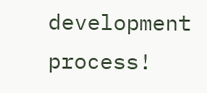development process!